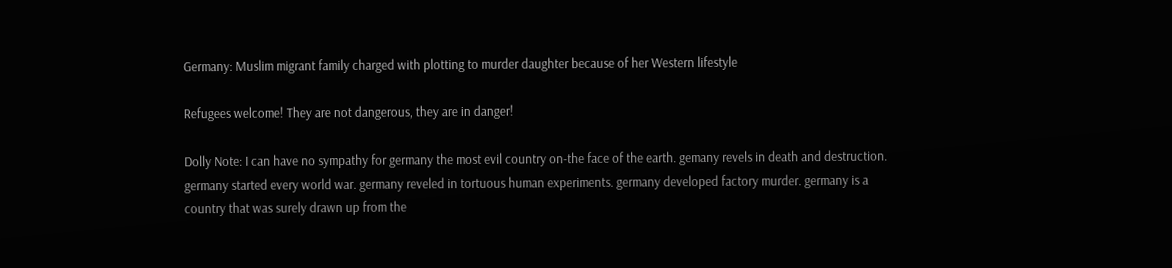Germany: Muslim migrant family charged with plotting to murder daughter because of her Western lifestyle

Refugees welcome! They are not dangerous, they are in danger!

Dolly Note: I can have no sympathy for germany the most evil country on-the face of the earth. gemany revels in death and destruction. germany started every world war. germany reveled in tortuous human experiments. germany developed factory murder. germany is a country that was surely drawn up from the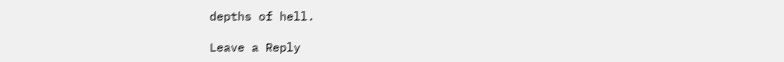depths of hell.

Leave a Reply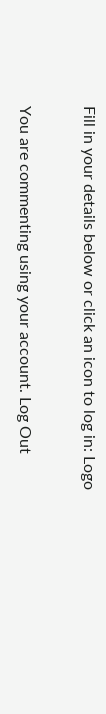Fill in your details below or click an icon to log in: Logo

You are commenting using your account. Log Out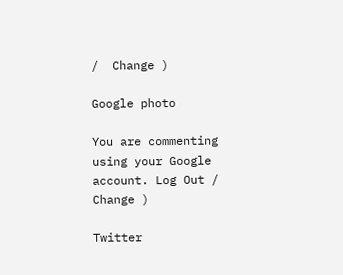/  Change )

Google photo

You are commenting using your Google account. Log Out /  Change )

Twitter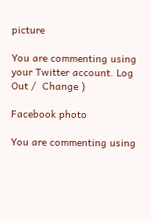picture

You are commenting using your Twitter account. Log Out /  Change )

Facebook photo

You are commenting using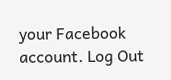your Facebook account. Log Out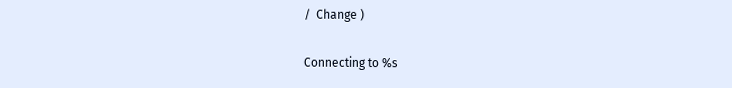/  Change )

Connecting to %s